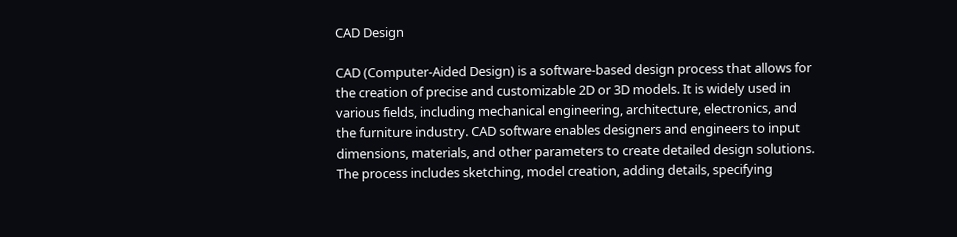CAD Design

CAD (Computer-Aided Design) is a software-based design process that allows for the creation of precise and customizable 2D or 3D models. It is widely used in various fields, including mechanical engineering, architecture, electronics, and the furniture industry. CAD software enables designers and engineers to input dimensions, materials, and other parameters to create detailed design solutions. The process includes sketching, model creation, adding details, specifying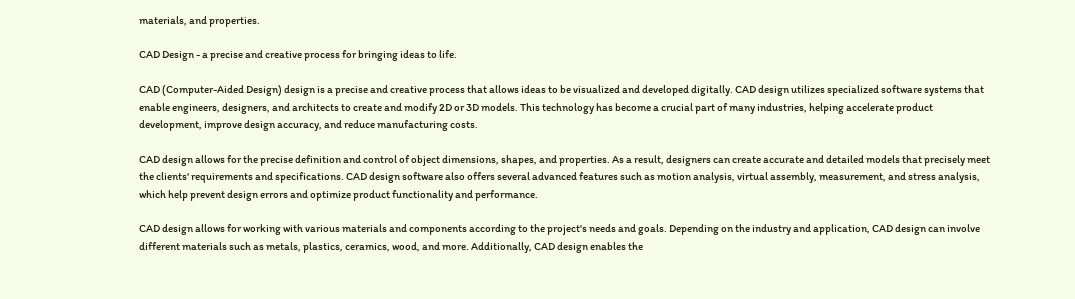materials, and properties.

CAD Design - a precise and creative process for bringing ideas to life.

CAD (Computer-Aided Design) design is a precise and creative process that allows ideas to be visualized and developed digitally. CAD design utilizes specialized software systems that enable engineers, designers, and architects to create and modify 2D or 3D models. This technology has become a crucial part of many industries, helping accelerate product development, improve design accuracy, and reduce manufacturing costs.

CAD design allows for the precise definition and control of object dimensions, shapes, and properties. As a result, designers can create accurate and detailed models that precisely meet the clients' requirements and specifications. CAD design software also offers several advanced features such as motion analysis, virtual assembly, measurement, and stress analysis, which help prevent design errors and optimize product functionality and performance.

CAD design allows for working with various materials and components according to the project's needs and goals. Depending on the industry and application, CAD design can involve different materials such as metals, plastics, ceramics, wood, and more. Additionally, CAD design enables the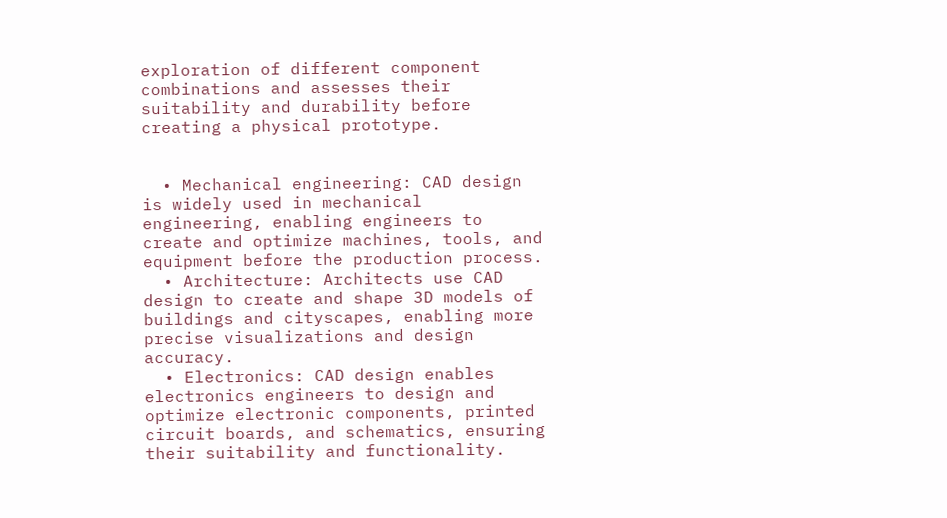exploration of different component combinations and assesses their suitability and durability before creating a physical prototype.


  • Mechanical engineering: CAD design is widely used in mechanical engineering, enabling engineers to create and optimize machines, tools, and equipment before the production process.
  • Architecture: Architects use CAD design to create and shape 3D models of buildings and cityscapes, enabling more precise visualizations and design accuracy.
  • Electronics: CAD design enables electronics engineers to design and optimize electronic components, printed circuit boards, and schematics, ensuring their suitability and functionality.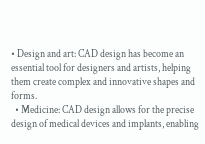• Design and art: CAD design has become an essential tool for designers and artists, helping them create complex and innovative shapes and forms.
  • Medicine: CAD design allows for the precise design of medical devices and implants, enabling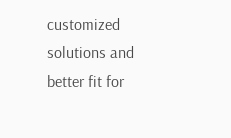customized solutions and better fit for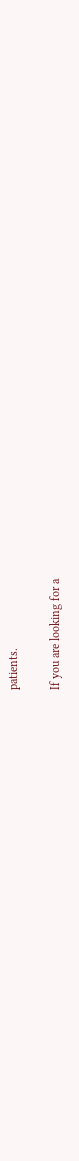patients.

If you are looking for a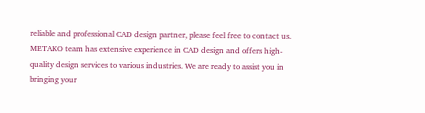reliable and professional CAD design partner, please feel free to contact us. METAKO team has extensive experience in CAD design and offers high-quality design services to various industries. We are ready to assist you in bringing your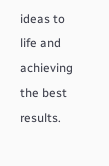ideas to life and achieving the best results.